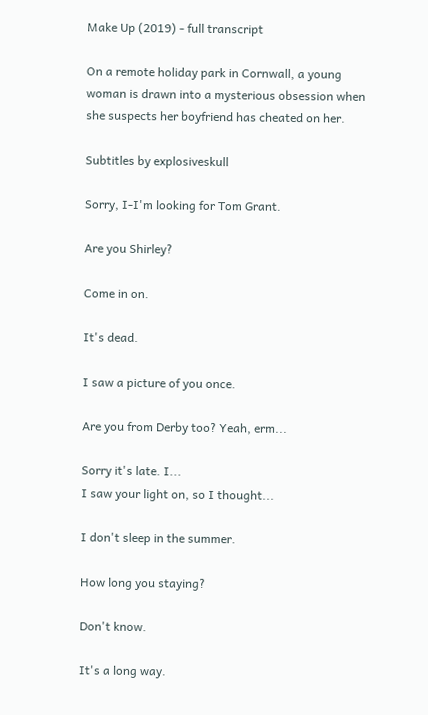Make Up (2019) - full transcript

On a remote holiday park in Cornwall, a young woman is drawn into a mysterious obsession when she suspects her boyfriend has cheated on her.

Subtitles by explosiveskull

Sorry, I-I'm looking for Tom Grant.

Are you Shirley?

Come in on.

It's dead.

I saw a picture of you once.

Are you from Derby too? Yeah, erm...

Sorry it's late. I...
I saw your light on, so I thought...

I don't sleep in the summer.

How long you staying?

Don't know.

It's a long way.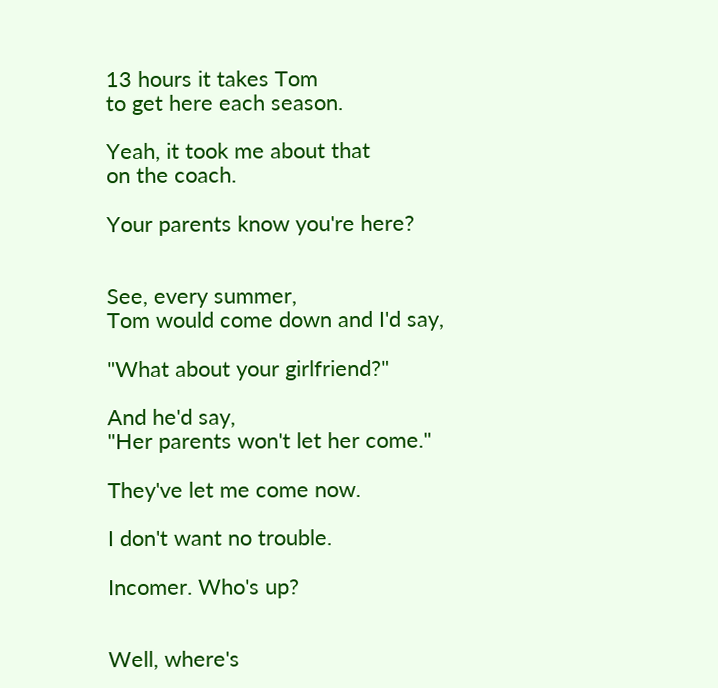13 hours it takes Tom
to get here each season.

Yeah, it took me about that
on the coach.

Your parents know you're here?


See, every summer,
Tom would come down and I'd say,

"What about your girlfriend?"

And he'd say,
"Her parents won't let her come."

They've let me come now.

I don't want no trouble.

Incomer. Who's up?


Well, where's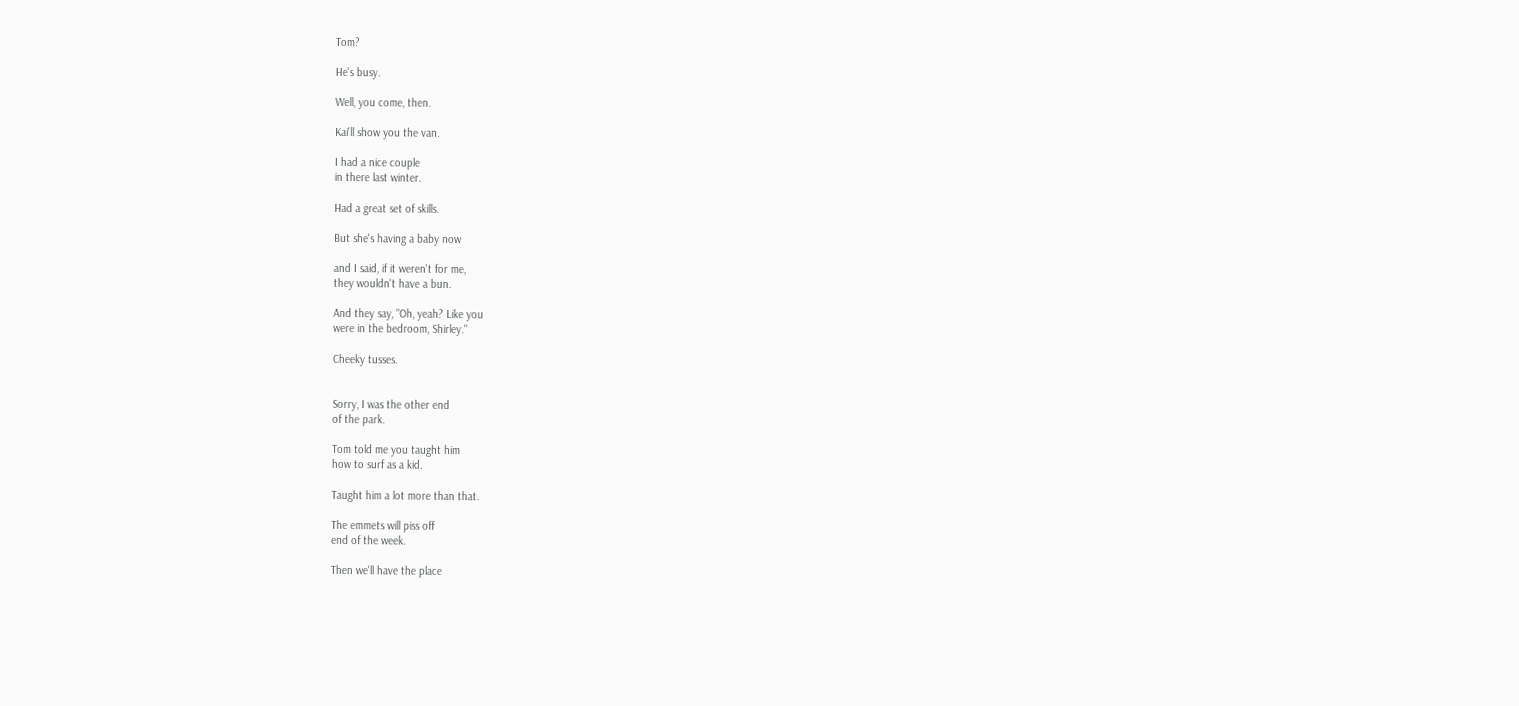Tom?

He's busy.

Well, you come, then.

Kai'll show you the van.

I had a nice couple
in there last winter.

Had a great set of skills.

But she's having a baby now

and I said, if it weren't for me,
they wouldn't have a bun.

And they say, "Oh, yeah? Like you
were in the bedroom, Shirley."

Cheeky tusses.


Sorry, I was the other end
of the park.

Tom told me you taught him
how to surf as a kid.

Taught him a lot more than that.

The emmets will piss off
end of the week.

Then we'll have the place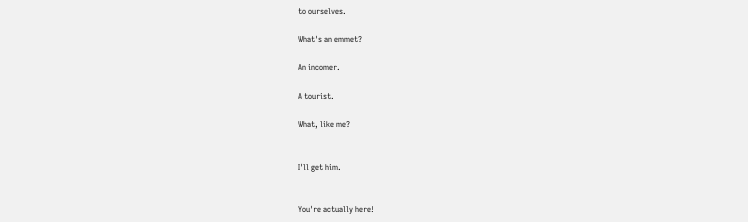to ourselves.

What's an emmet?

An incomer.

A tourist.

What, like me?


I'll get him.


You're actually here!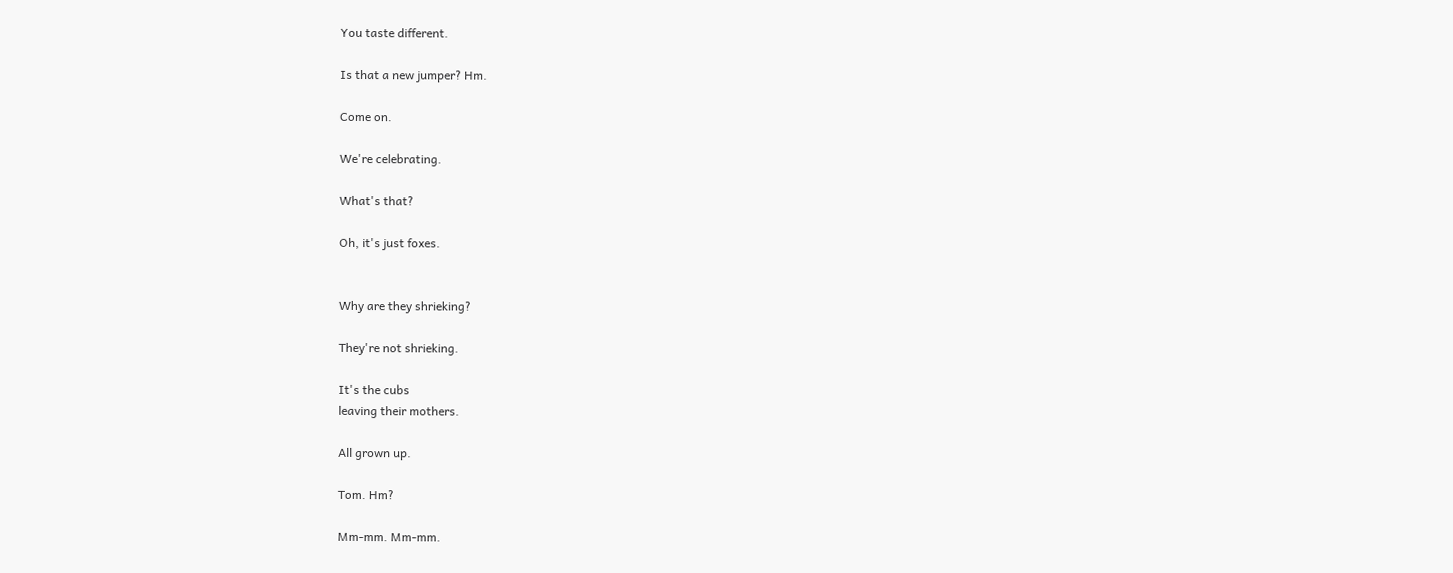You taste different.

Is that a new jumper? Hm.

Come on.

We're celebrating.

What's that?

Oh, it's just foxes.


Why are they shrieking?

They're not shrieking.

It's the cubs
leaving their mothers.

All grown up.

Tom. Hm?

Mm-mm. Mm-mm.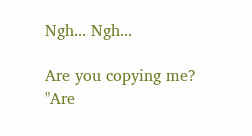Ngh... Ngh...

Are you copying me?
"Are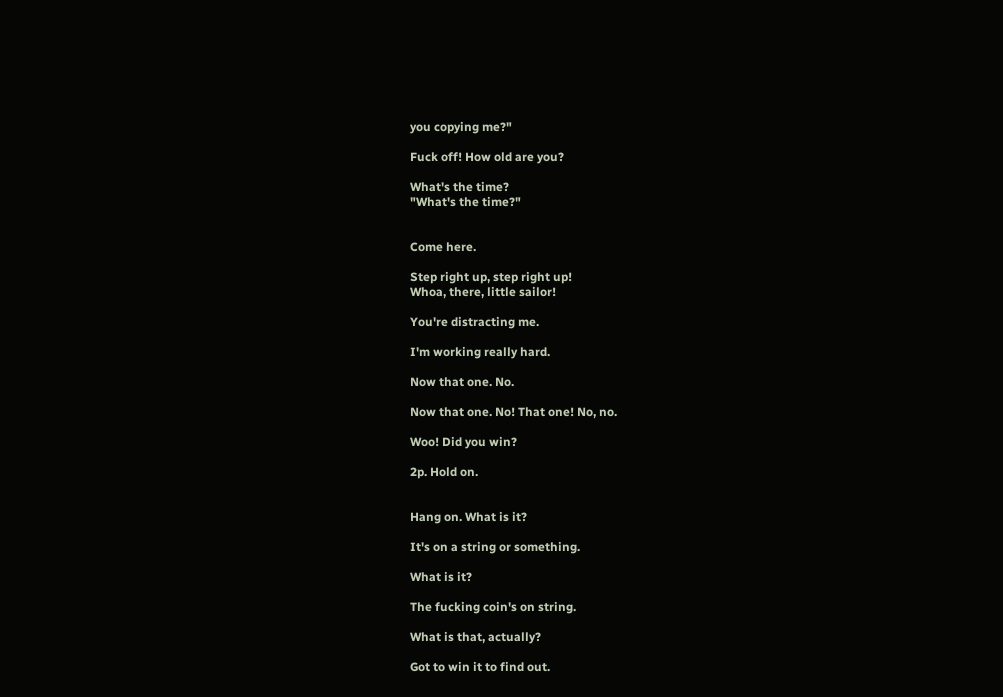you copying me?"

Fuck off! How old are you?

What's the time?
"What's the time?"


Come here.

Step right up, step right up!
Whoa, there, little sailor!

You're distracting me.

I'm working really hard.

Now that one. No.

Now that one. No! That one! No, no.

Woo! Did you win?

2p. Hold on.


Hang on. What is it?

It's on a string or something.

What is it?

The fucking coin's on string.

What is that, actually?

Got to win it to find out.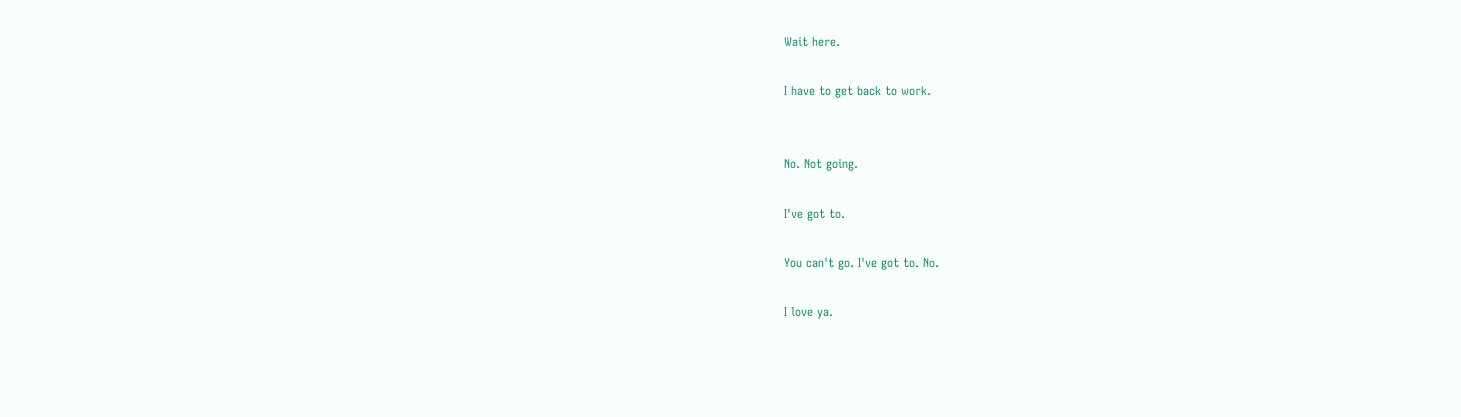Wait here.

I have to get back to work.


No. Not going.

I've got to.

You can't go. I've got to. No.

I love ya.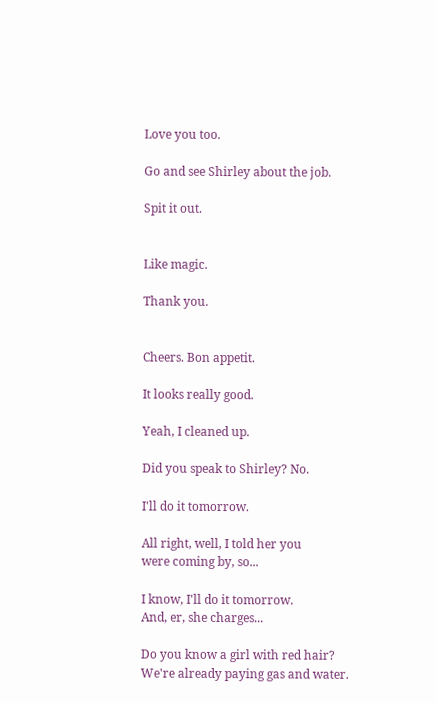Love you too.

Go and see Shirley about the job.

Spit it out.


Like magic.

Thank you.


Cheers. Bon appetit.

It looks really good.

Yeah, I cleaned up.

Did you speak to Shirley? No.

I'll do it tomorrow.

All right, well, I told her you
were coming by, so...

I know, I'll do it tomorrow.
And, er, she charges...

Do you know a girl with red hair?
We're already paying gas and water.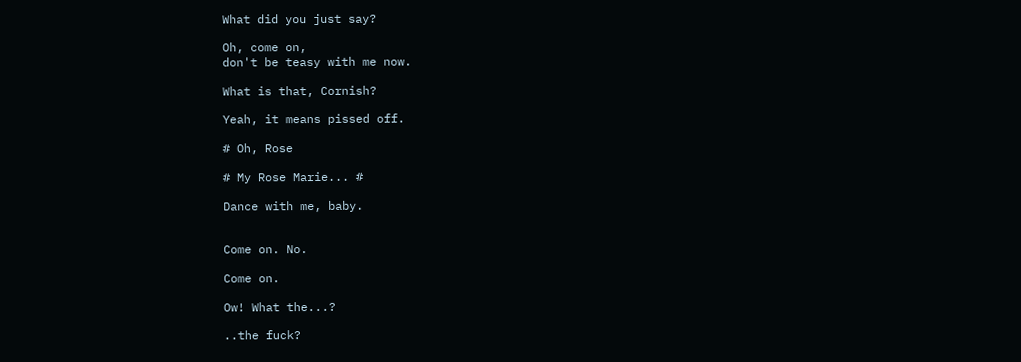What did you just say?

Oh, come on,
don't be teasy with me now.

What is that, Cornish?

Yeah, it means pissed off.

# Oh, Rose

# My Rose Marie... #

Dance with me, baby.


Come on. No.

Come on.

Ow! What the...?

..the fuck?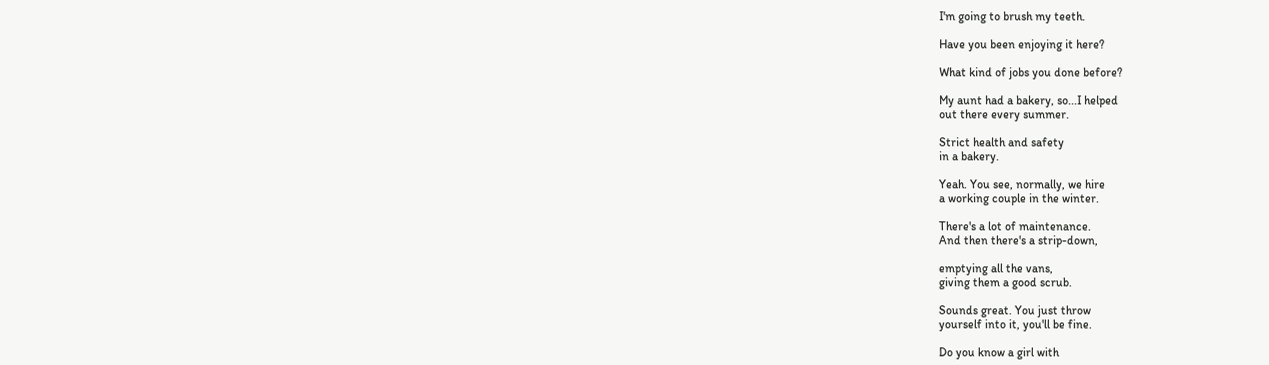I'm going to brush my teeth.

Have you been enjoying it here?

What kind of jobs you done before?

My aunt had a bakery, so...I helped
out there every summer.

Strict health and safety
in a bakery.

Yeah. You see, normally, we hire
a working couple in the winter.

There's a lot of maintenance.
And then there's a strip-down,

emptying all the vans,
giving them a good scrub.

Sounds great. You just throw
yourself into it, you'll be fine.

Do you know a girl with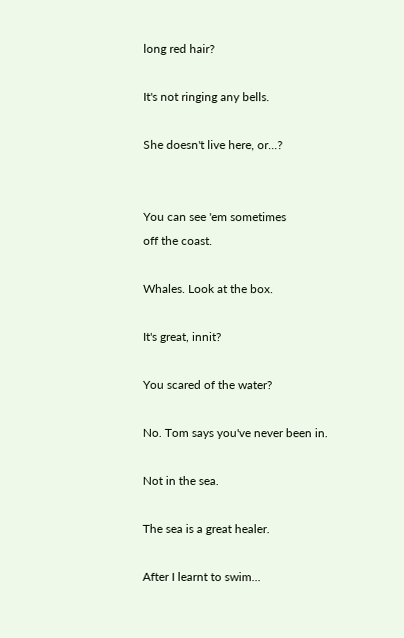long red hair?

It's not ringing any bells.

She doesn't live here, or...?


You can see 'em sometimes
off the coast.

Whales. Look at the box.

It's great, innit?

You scared of the water?

No. Tom says you've never been in.

Not in the sea.

The sea is a great healer.

After I learnt to swim...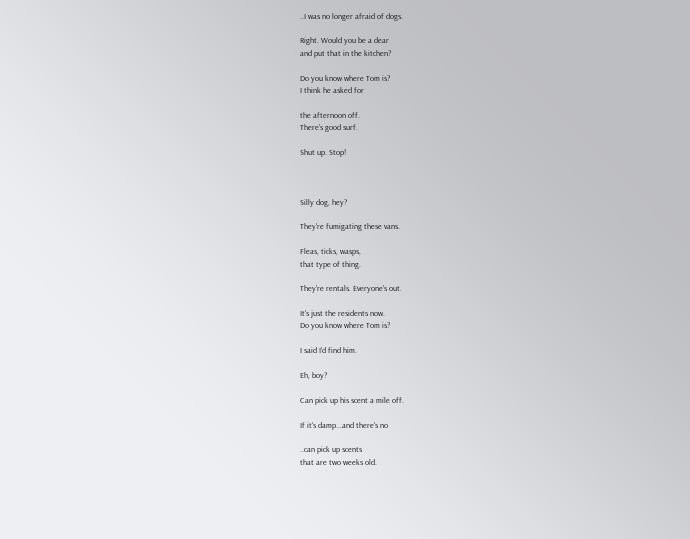..I was no longer afraid of dogs.

Right. Would you be a dear
and put that in the kitchen?

Do you know where Tom is?
I think he asked for

the afternoon off.
There's good surf.

Shut up. Stop!



Silly dog, hey?

They're fumigating these vans.

Fleas, ticks, wasps,
that type of thing.

They're rentals. Everyone's out.

It's just the residents now.
Do you know where Tom is?

I said I'd find him.

Eh, boy?

Can pick up his scent a mile off.

If it's damp...and there's no

..can pick up scents
that are two weeks old.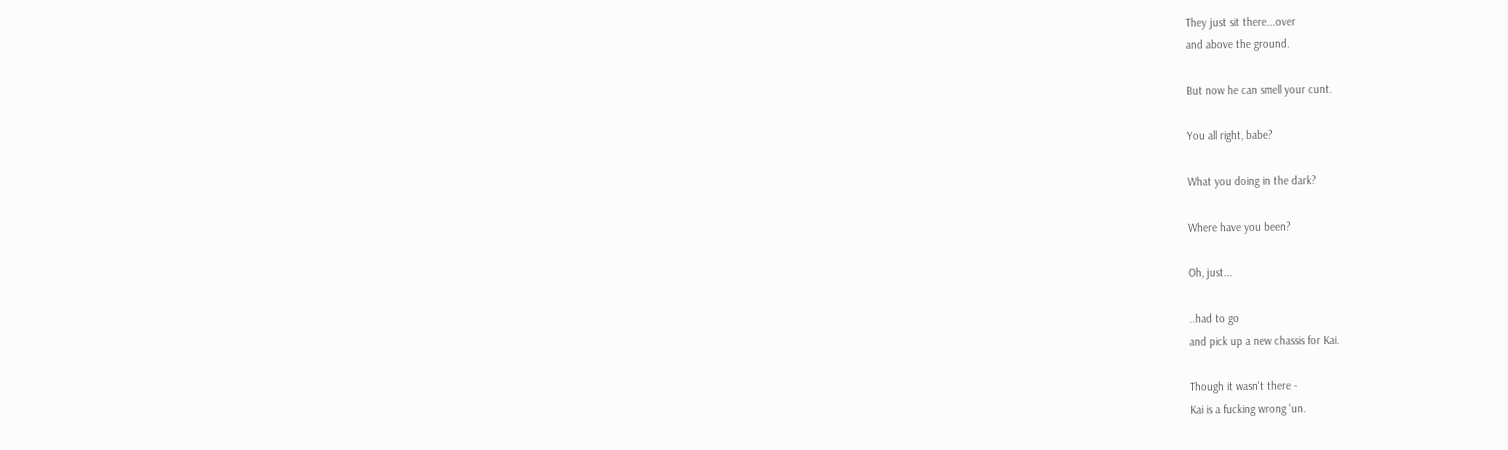They just sit there...over
and above the ground.

But now he can smell your cunt.

You all right, babe?

What you doing in the dark?

Where have you been?

Oh, just...

..had to go
and pick up a new chassis for Kai.

Though it wasn't there -
Kai is a fucking wrong 'un.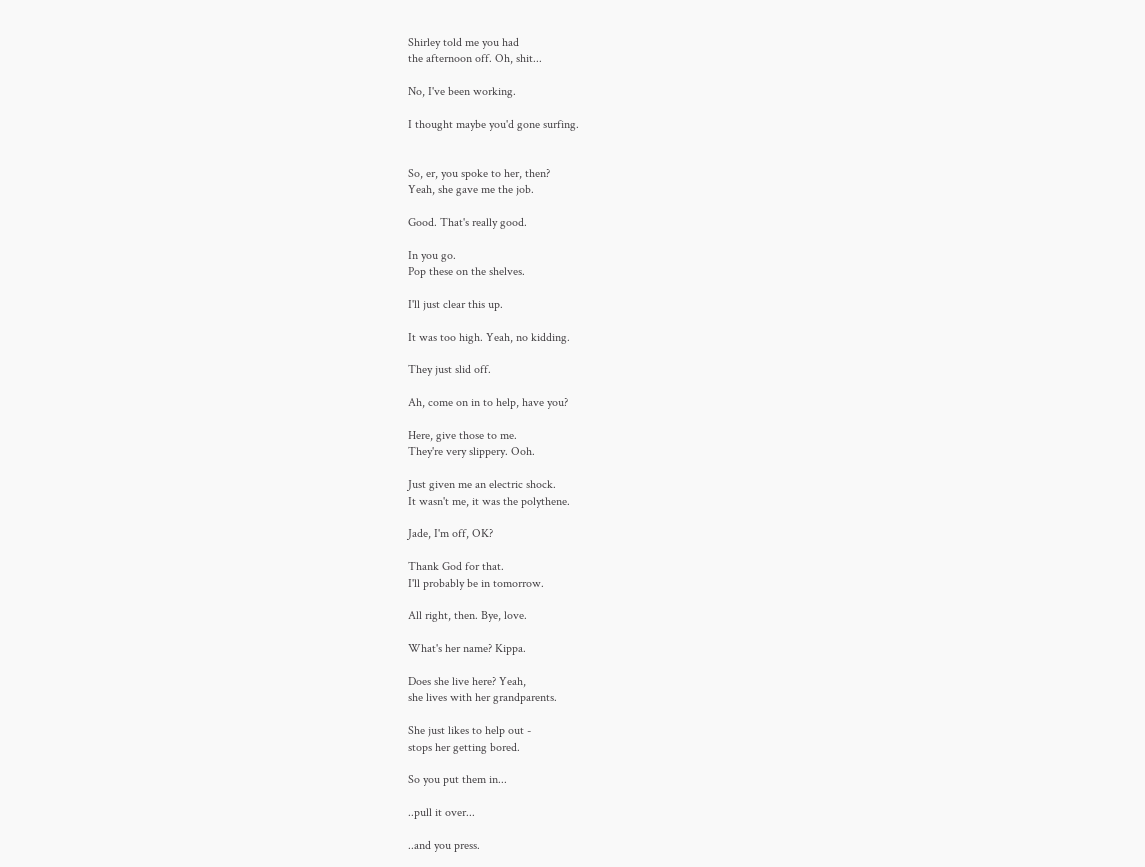Shirley told me you had
the afternoon off. Oh, shit...

No, I've been working.

I thought maybe you'd gone surfing.


So, er, you spoke to her, then?
Yeah, she gave me the job.

Good. That's really good.

In you go.
Pop these on the shelves.

I'll just clear this up.

It was too high. Yeah, no kidding.

They just slid off.

Ah, come on in to help, have you?

Here, give those to me.
They're very slippery. Ooh.

Just given me an electric shock.
It wasn't me, it was the polythene.

Jade, I'm off, OK?

Thank God for that.
I'll probably be in tomorrow.

All right, then. Bye, love.

What's her name? Kippa.

Does she live here? Yeah,
she lives with her grandparents.

She just likes to help out -
stops her getting bored.

So you put them in...

..pull it over...

..and you press.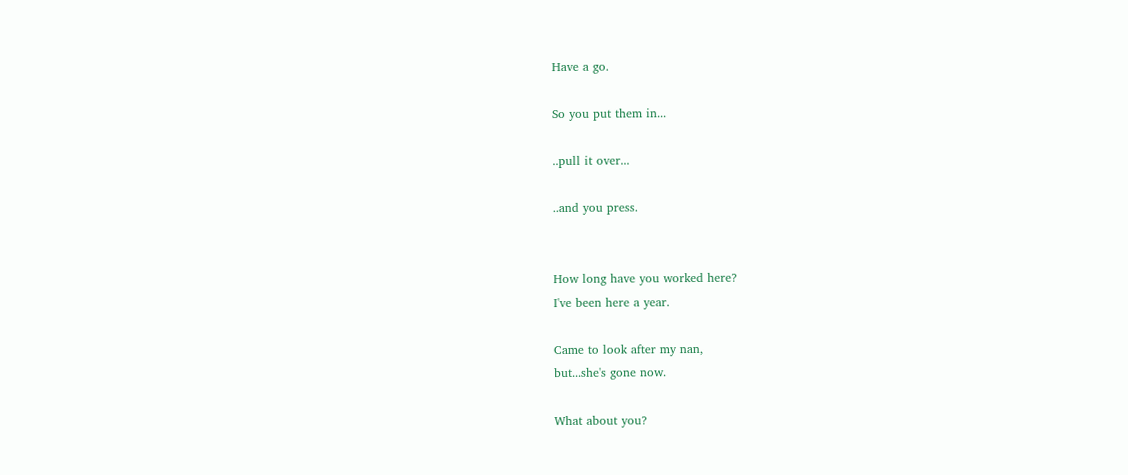Have a go.

So you put them in...

..pull it over...

..and you press.


How long have you worked here?
I've been here a year.

Came to look after my nan,
but...she's gone now.

What about you?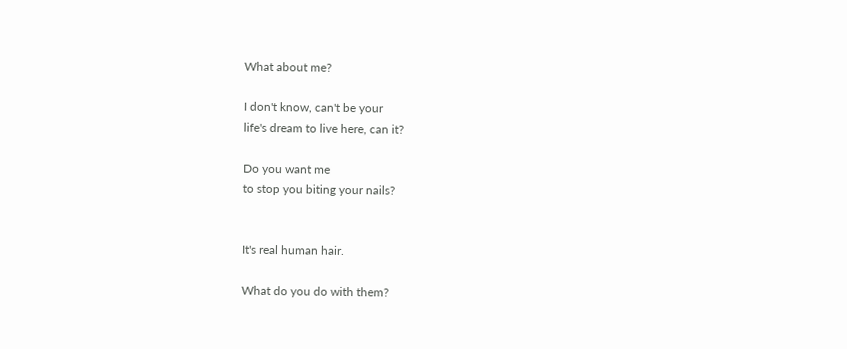What about me?

I don't know, can't be your
life's dream to live here, can it?

Do you want me
to stop you biting your nails?


It's real human hair.

What do you do with them?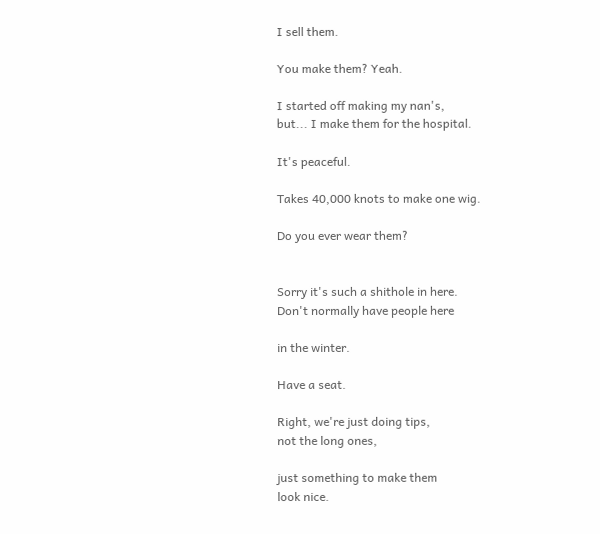I sell them.

You make them? Yeah.

I started off making my nan's,
but... I make them for the hospital.

It's peaceful.

Takes 40,000 knots to make one wig.

Do you ever wear them?


Sorry it's such a shithole in here.
Don't normally have people here

in the winter.

Have a seat.

Right, we're just doing tips,
not the long ones,

just something to make them
look nice.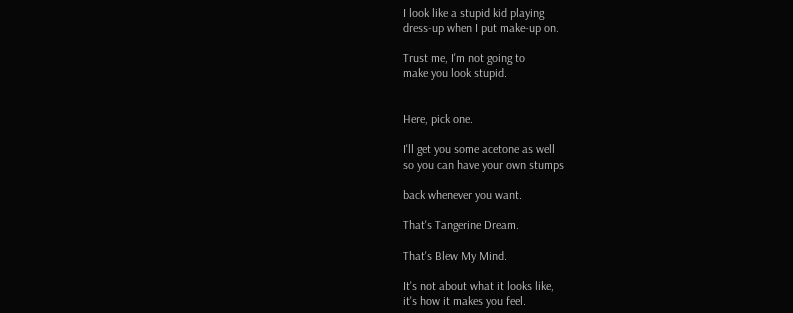I look like a stupid kid playing
dress-up when I put make-up on.

Trust me, I'm not going to
make you look stupid.


Here, pick one.

I'll get you some acetone as well
so you can have your own stumps

back whenever you want.

That's Tangerine Dream.

That's Blew My Mind.

It's not about what it looks like,
it's how it makes you feel.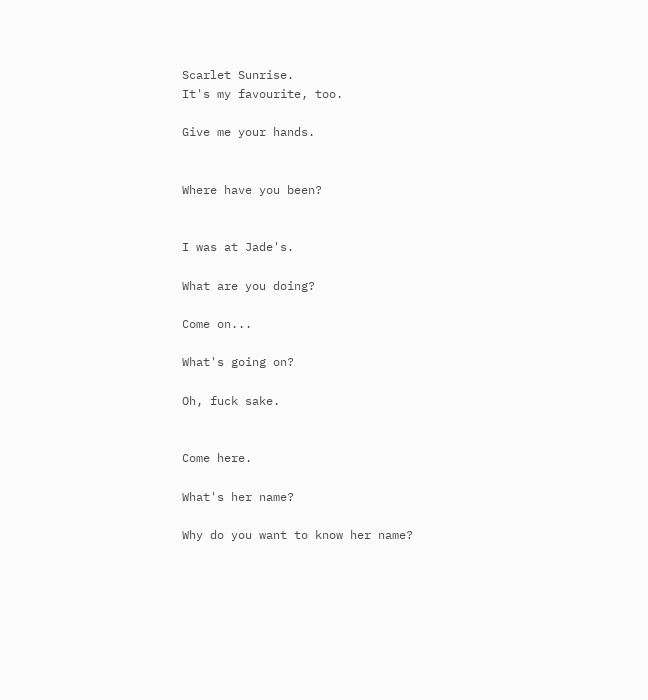Scarlet Sunrise.
It's my favourite, too.

Give me your hands.


Where have you been?


I was at Jade's.

What are you doing?

Come on...

What's going on?

Oh, fuck sake.


Come here.

What's her name?

Why do you want to know her name?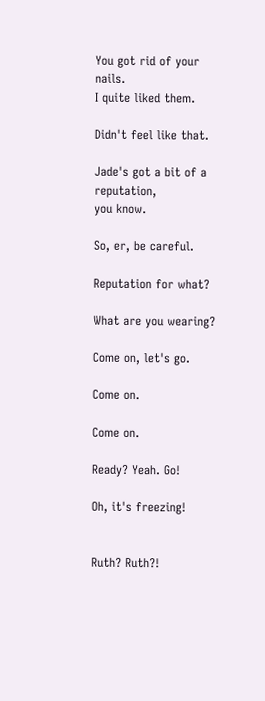You got rid of your nails.
I quite liked them.

Didn't feel like that.

Jade's got a bit of a reputation,
you know.

So, er, be careful.

Reputation for what?

What are you wearing?

Come on, let's go.

Come on.

Come on.

Ready? Yeah. Go!

Oh, it's freezing!


Ruth? Ruth?!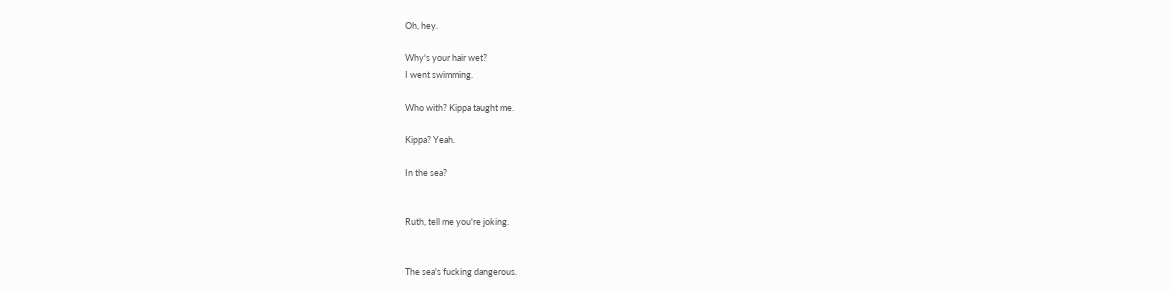Oh, hey.

Why's your hair wet?
I went swimming.

Who with? Kippa taught me.

Kippa? Yeah.

In the sea?


Ruth, tell me you're joking.


The sea's fucking dangerous.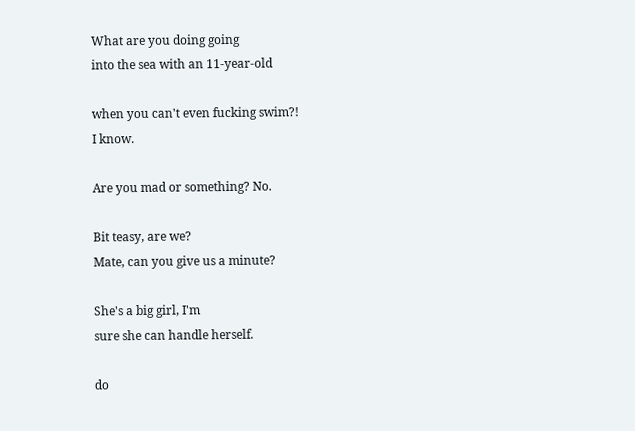What are you doing going
into the sea with an 11-year-old

when you can't even fucking swim?!
I know.

Are you mad or something? No.

Bit teasy, are we?
Mate, can you give us a minute?

She's a big girl, I'm
sure she can handle herself.

do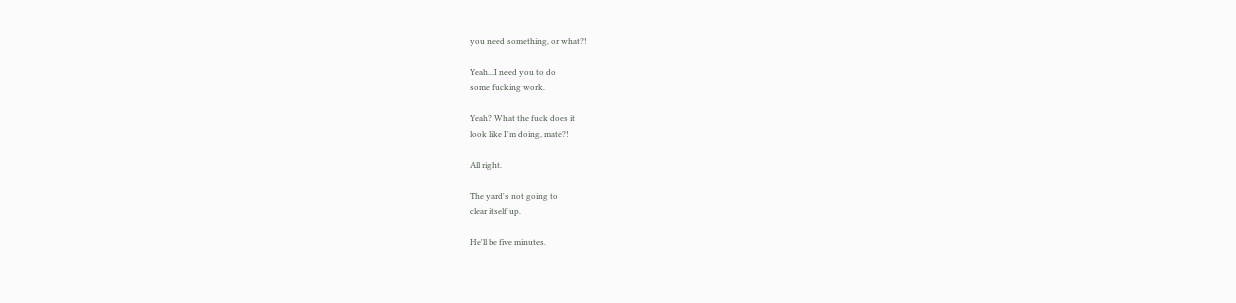you need something, or what?!

Yeah...I need you to do
some fucking work.

Yeah? What the fuck does it
look like I'm doing, mate?!

All right.

The yard's not going to
clear itself up.

He'll be five minutes.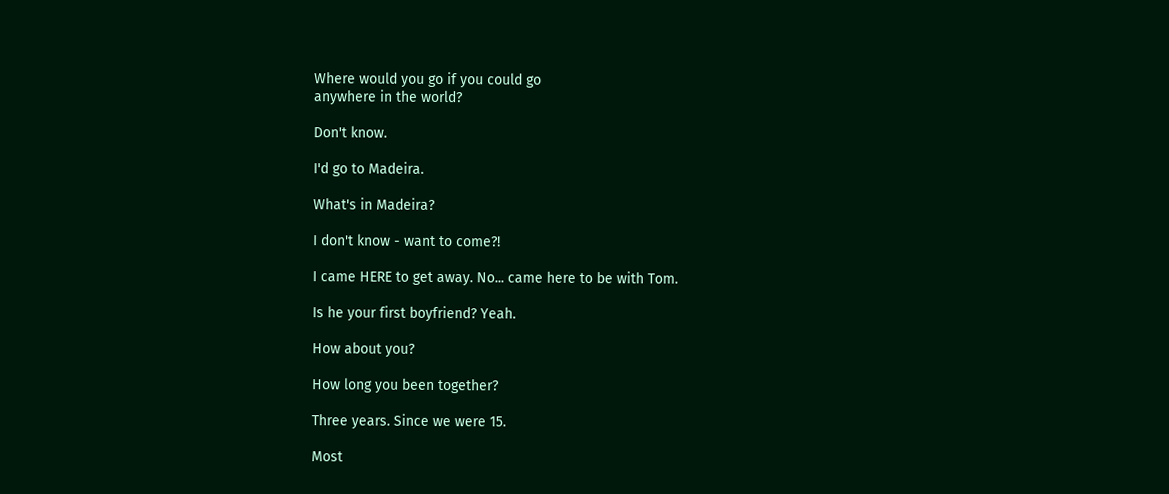Where would you go if you could go
anywhere in the world?

Don't know.

I'd go to Madeira.

What's in Madeira?

I don't know - want to come?!

I came HERE to get away. No... came here to be with Tom.

Is he your first boyfriend? Yeah.

How about you?

How long you been together?

Three years. Since we were 15.

Most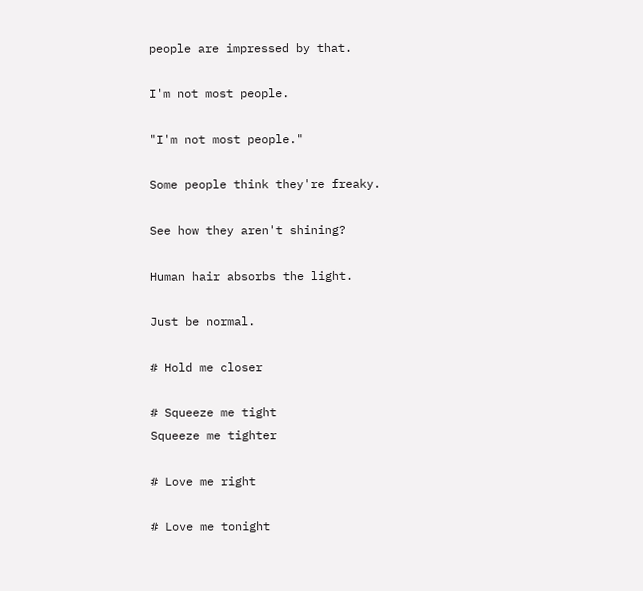people are impressed by that.

I'm not most people.

"I'm not most people."

Some people think they're freaky.

See how they aren't shining?

Human hair absorbs the light.

Just be normal.

# Hold me closer

# Squeeze me tight
Squeeze me tighter

# Love me right

# Love me tonight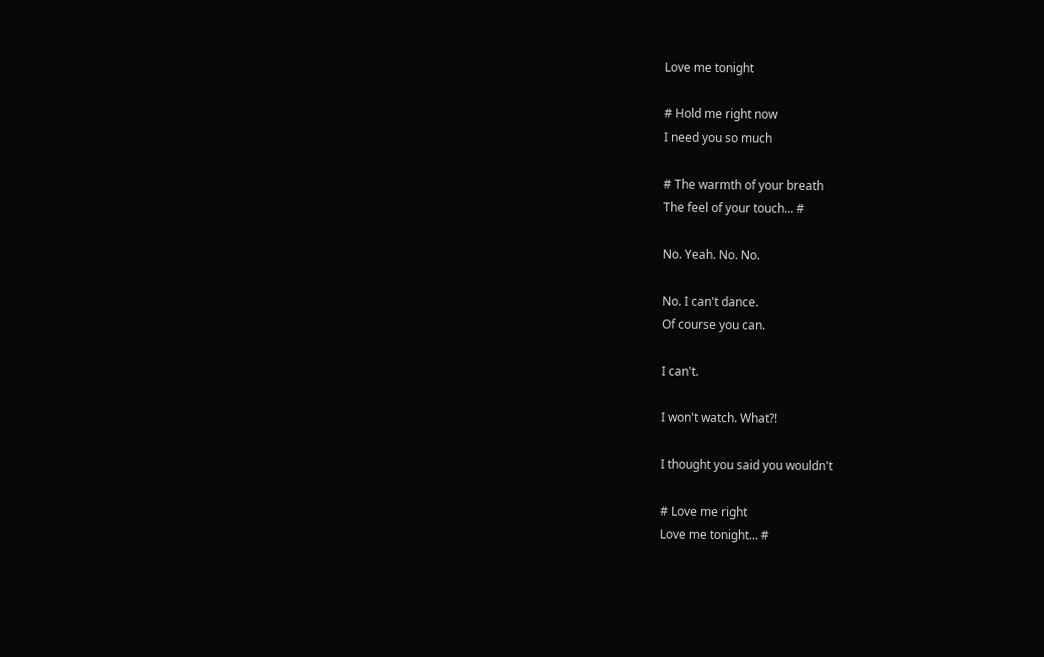Love me tonight

# Hold me right now
I need you so much

# The warmth of your breath
The feel of your touch... #

No. Yeah. No. No.

No. I can't dance.
Of course you can.

I can't.

I won't watch. What?!

I thought you said you wouldn't

# Love me right
Love me tonight... #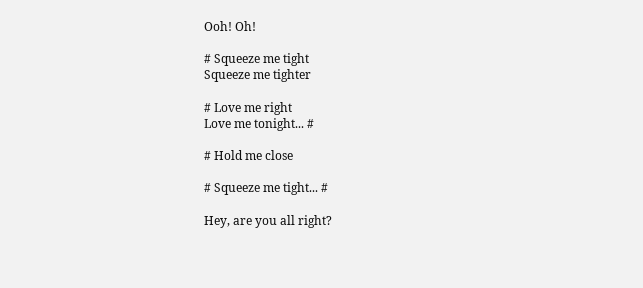Ooh! Oh!

# Squeeze me tight
Squeeze me tighter

# Love me right
Love me tonight... #

# Hold me close

# Squeeze me tight... #

Hey, are you all right?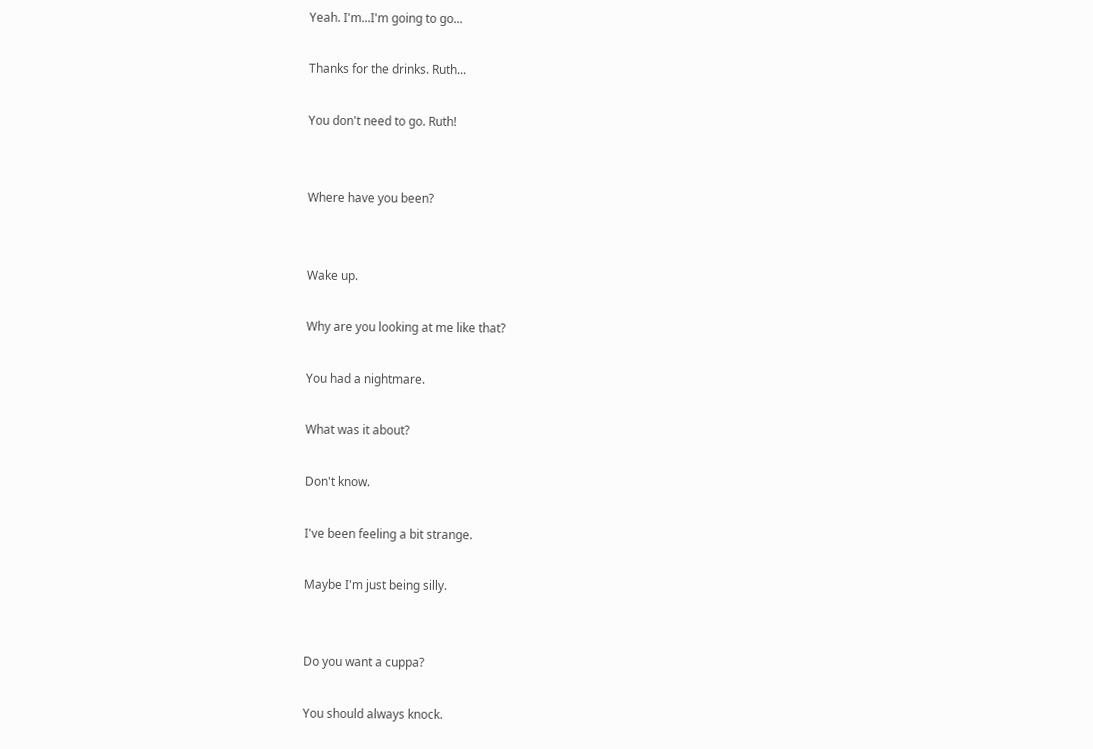Yeah. I'm...I'm going to go...

Thanks for the drinks. Ruth...

You don't need to go. Ruth!


Where have you been?


Wake up.

Why are you looking at me like that?

You had a nightmare.

What was it about?

Don't know.

I've been feeling a bit strange.

Maybe I'm just being silly.


Do you want a cuppa?

You should always knock.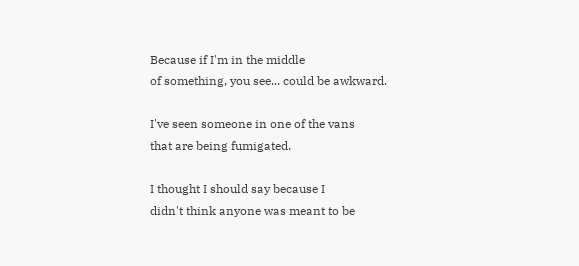Because if I'm in the middle
of something, you see... could be awkward.

I've seen someone in one of the vans
that are being fumigated.

I thought I should say because I
didn't think anyone was meant to be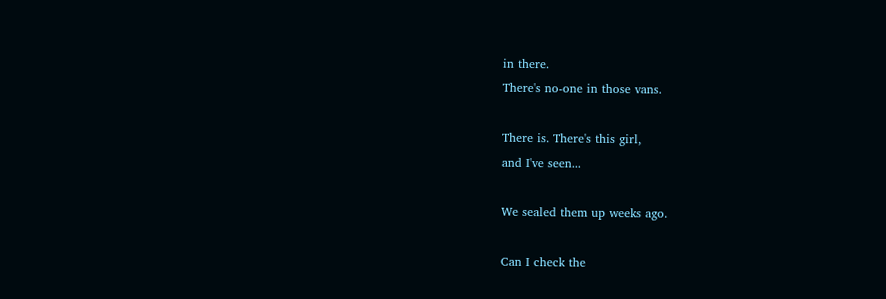in there.
There's no-one in those vans.

There is. There's this girl,
and I've seen...

We sealed them up weeks ago.

Can I check the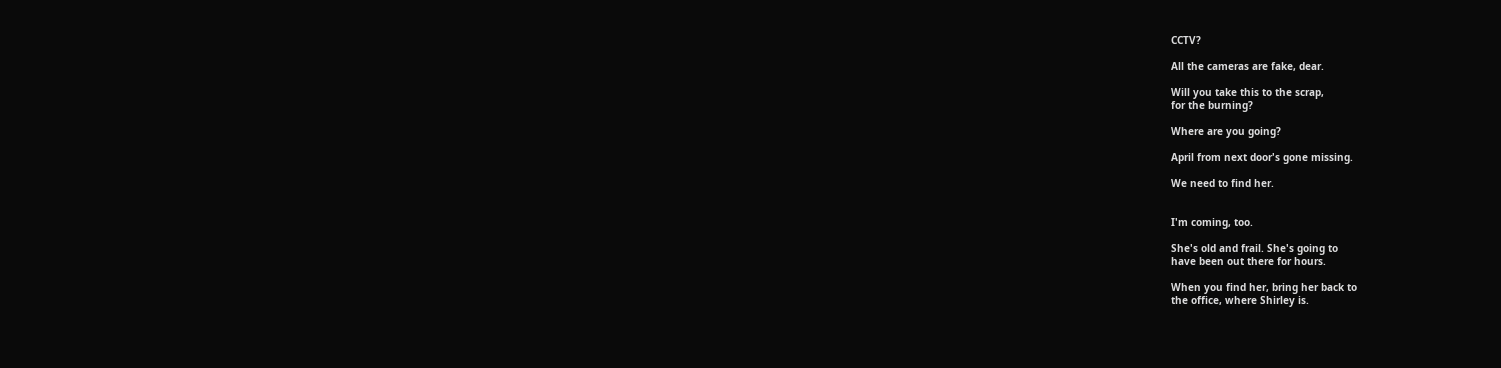CCTV?

All the cameras are fake, dear.

Will you take this to the scrap,
for the burning?

Where are you going?

April from next door's gone missing.

We need to find her.


I'm coming, too.

She's old and frail. She's going to
have been out there for hours.

When you find her, bring her back to
the office, where Shirley is.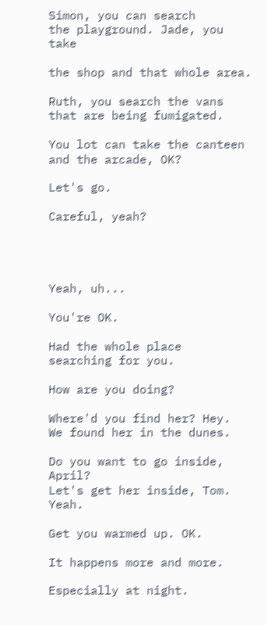Simon, you can search
the playground. Jade, you take

the shop and that whole area.

Ruth, you search the vans
that are being fumigated.

You lot can take the canteen
and the arcade, OK?

Let's go.

Careful, yeah?




Yeah, uh...

You're OK.

Had the whole place
searching for you.

How are you doing?

Where'd you find her? Hey.
We found her in the dunes.

Do you want to go inside, April?
Let's get her inside, Tom. Yeah.

Get you warmed up. OK.

It happens more and more.

Especially at night.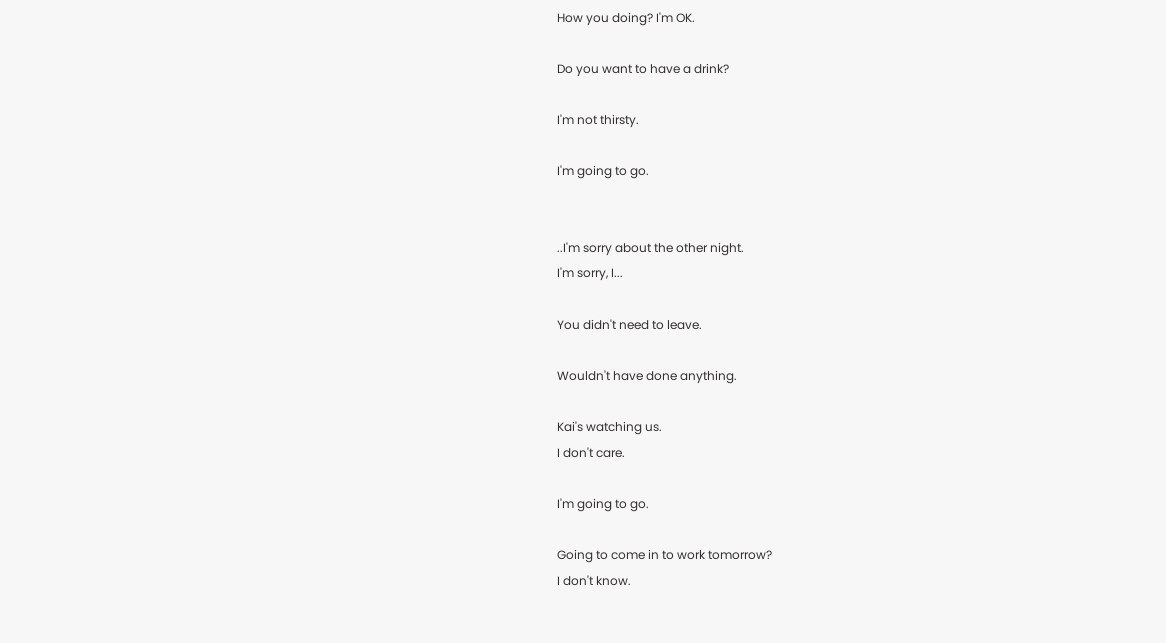How you doing? I'm OK.

Do you want to have a drink?

I'm not thirsty.

I'm going to go.


..I'm sorry about the other night.
I'm sorry, I...

You didn't need to leave.

Wouldn't have done anything.

Kai's watching us.
I don't care.

I'm going to go.

Going to come in to work tomorrow?
I don't know.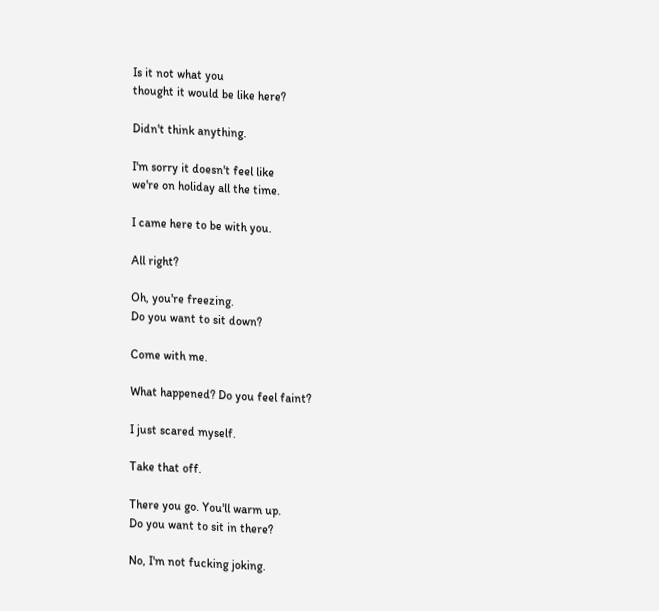Is it not what you
thought it would be like here?

Didn't think anything.

I'm sorry it doesn't feel like
we're on holiday all the time.

I came here to be with you.

All right?

Oh, you're freezing.
Do you want to sit down?

Come with me.

What happened? Do you feel faint?

I just scared myself.

Take that off.

There you go. You'll warm up.
Do you want to sit in there?

No, I'm not fucking joking.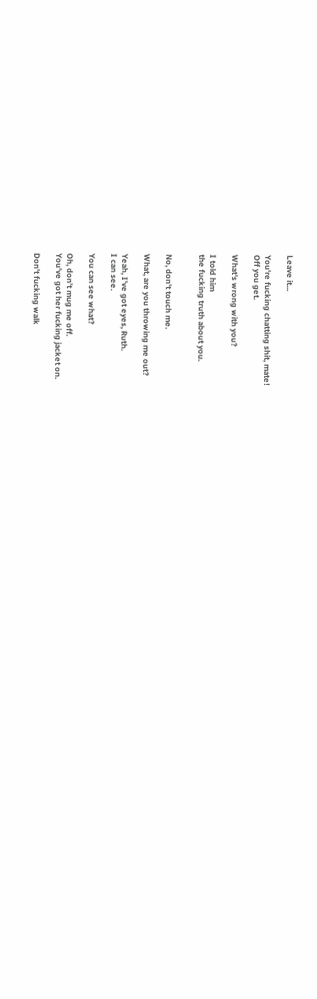Leave it...

You're fucking chatting shit, mate!
Off you get.

What's wrong with you?

I told him
the fucking truth about you.


No, don't touch me.

What, are you throwing me out?

Yeah, I've got eyes, Ruth.
I can see.

You can see what?

Oh, don't mug me off.
You've got her fucking jacket on.

Don't fucking walk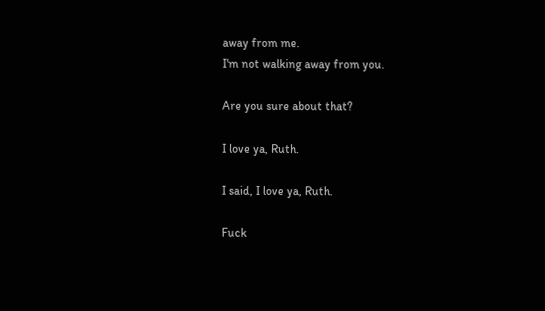away from me.
I'm not walking away from you.

Are you sure about that?

I love ya, Ruth.

I said, I love ya, Ruth.

Fuck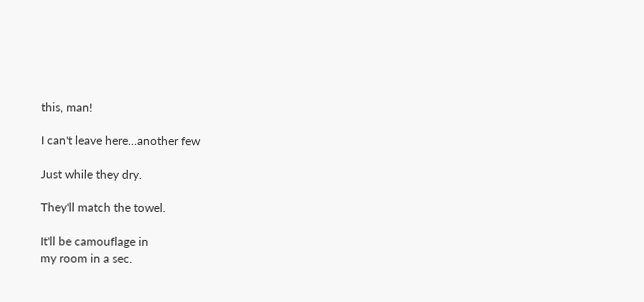this, man!

I can't leave here...another few

Just while they dry.

They'll match the towel.

It'll be camouflage in
my room in a sec.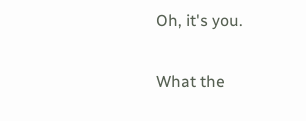Oh, it's you.

What the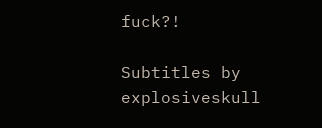fuck?!

Subtitles by explosiveskull